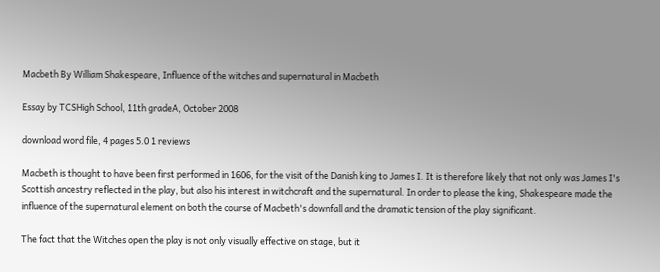Macbeth By William Shakespeare, Influence of the witches and supernatural in Macbeth

Essay by TCSHigh School, 11th gradeA, October 2008

download word file, 4 pages 5.0 1 reviews

Macbeth is thought to have been first performed in 1606, for the visit of the Danish king to James I. It is therefore likely that not only was James I's Scottish ancestry reflected in the play, but also his interest in witchcraft and the supernatural. In order to please the king, Shakespeare made the influence of the supernatural element on both the course of Macbeth's downfall and the dramatic tension of the play significant.

The fact that the Witches open the play is not only visually effective on stage, but it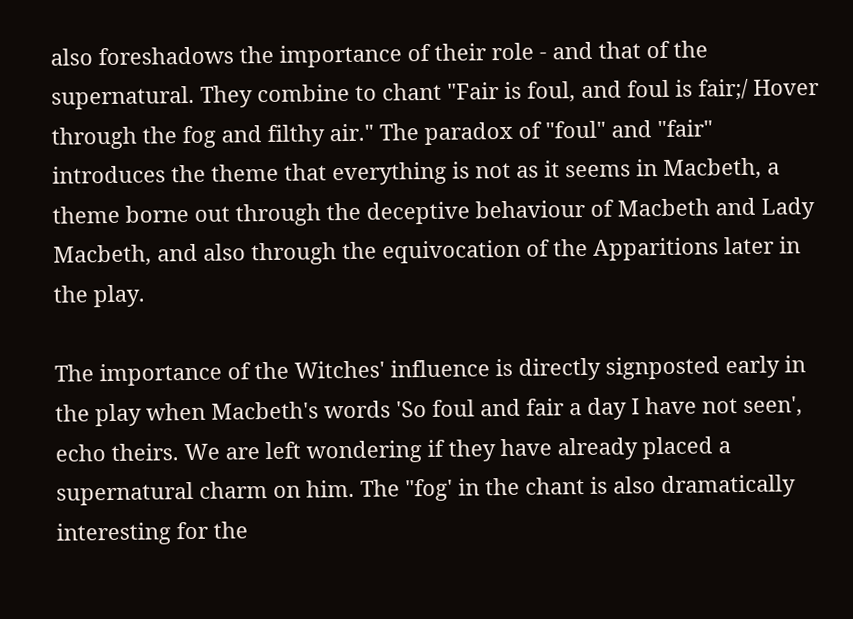also foreshadows the importance of their role - and that of the supernatural. They combine to chant "Fair is foul, and foul is fair;/ Hover through the fog and filthy air." The paradox of "foul" and "fair" introduces the theme that everything is not as it seems in Macbeth, a theme borne out through the deceptive behaviour of Macbeth and Lady Macbeth, and also through the equivocation of the Apparitions later in the play.

The importance of the Witches' influence is directly signposted early in the play when Macbeth's words 'So foul and fair a day I have not seen', echo theirs. We are left wondering if they have already placed a supernatural charm on him. The "fog' in the chant is also dramatically interesting for the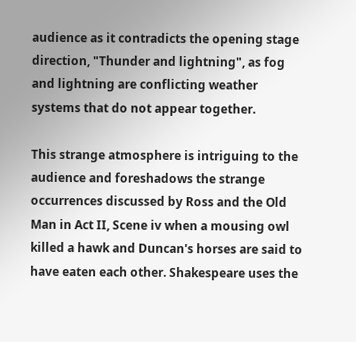audience as it contradicts the opening stage direction, "Thunder and lightning", as fog and lightning are conflicting weather systems that do not appear together.

This strange atmosphere is intriguing to the audience and foreshadows the strange occurrences discussed by Ross and the Old Man in Act II, Scene iv when a mousing owl killed a hawk and Duncan's horses are said to have eaten each other. Shakespeare uses the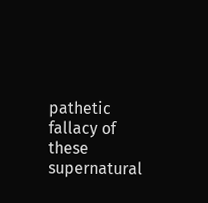pathetic fallacy of these supernatural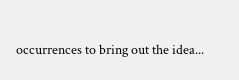occurrences to bring out the idea...